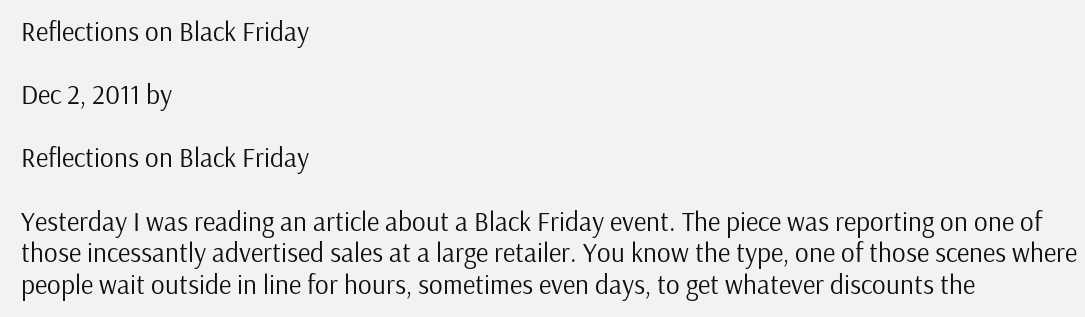Reflections on Black Friday

Dec 2, 2011 by

Reflections on Black Friday

Yesterday I was reading an article about a Black Friday event. The piece was reporting on one of those incessantly advertised sales at a large retailer. You know the type, one of those scenes where people wait outside in line for hours, sometimes even days, to get whatever discounts the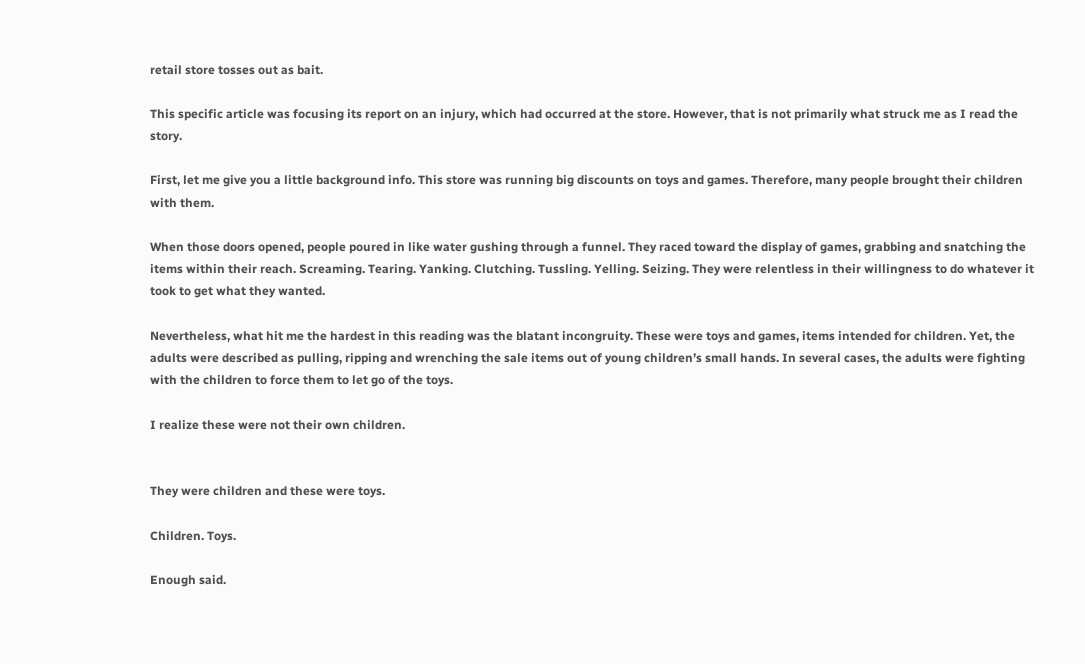retail store tosses out as bait.

This specific article was focusing its report on an injury, which had occurred at the store. However, that is not primarily what struck me as I read the story.

First, let me give you a little background info. This store was running big discounts on toys and games. Therefore, many people brought their children with them.

When those doors opened, people poured in like water gushing through a funnel. They raced toward the display of games, grabbing and snatching the items within their reach. Screaming. Tearing. Yanking. Clutching. Tussling. Yelling. Seizing. They were relentless in their willingness to do whatever it took to get what they wanted.

Nevertheless, what hit me the hardest in this reading was the blatant incongruity. These were toys and games, items intended for children. Yet, the adults were described as pulling, ripping and wrenching the sale items out of young children’s small hands. In several cases, the adults were fighting with the children to force them to let go of the toys.

I realize these were not their own children.


They were children and these were toys.

Children. Toys.

Enough said.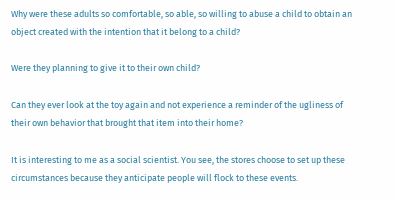Why were these adults so comfortable, so able, so willing to abuse a child to obtain an object created with the intention that it belong to a child?

Were they planning to give it to their own child?

Can they ever look at the toy again and not experience a reminder of the ugliness of their own behavior that brought that item into their home?

It is interesting to me as a social scientist. You see, the stores choose to set up these circumstances because they anticipate people will flock to these events.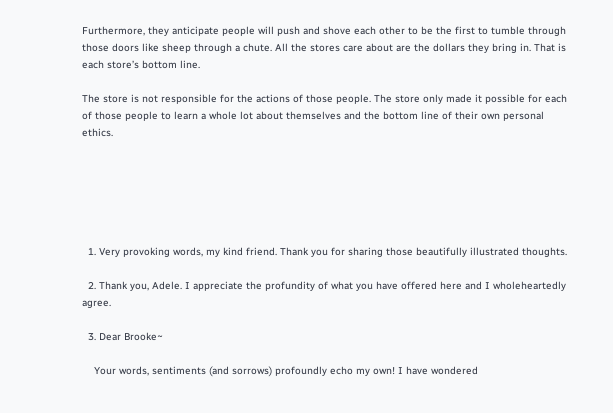Furthermore, they anticipate people will push and shove each other to be the first to tumble through those doors like sheep through a chute. All the stores care about are the dollars they bring in. That is each store’s bottom line.

The store is not responsible for the actions of those people. The store only made it possible for each of those people to learn a whole lot about themselves and the bottom line of their own personal ethics.






  1. Very provoking words, my kind friend. Thank you for sharing those beautifully illustrated thoughts.

  2. Thank you, Adele. I appreciate the profundity of what you have offered here and I wholeheartedly agree.

  3. Dear Brooke~

    Your words, sentiments (and sorrows) profoundly echo my own! I have wondered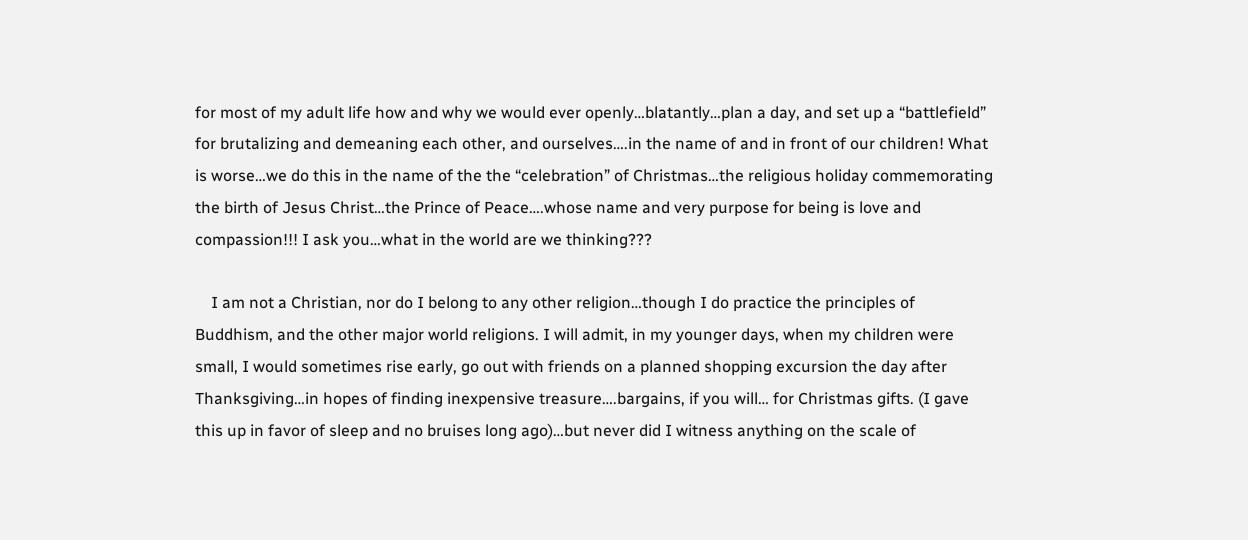for most of my adult life how and why we would ever openly…blatantly…plan a day, and set up a “battlefield” for brutalizing and demeaning each other, and ourselves….in the name of and in front of our children! What is worse…we do this in the name of the the “celebration” of Christmas…the religious holiday commemorating the birth of Jesus Christ…the Prince of Peace….whose name and very purpose for being is love and compassion!!! I ask you…what in the world are we thinking???

    I am not a Christian, nor do I belong to any other religion…though I do practice the principles of Buddhism, and the other major world religions. I will admit, in my younger days, when my children were small, I would sometimes rise early, go out with friends on a planned shopping excursion the day after Thanksgiving…in hopes of finding inexpensive treasure….bargains, if you will… for Christmas gifts. (I gave this up in favor of sleep and no bruises long ago)…but never did I witness anything on the scale of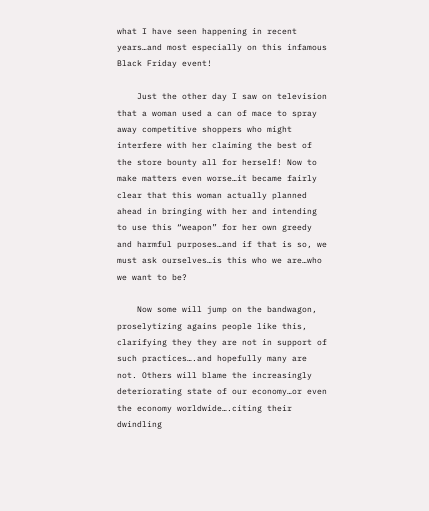what I have seen happening in recent years…and most especially on this infamous Black Friday event!

    Just the other day I saw on television that a woman used a can of mace to spray away competitive shoppers who might interfere with her claiming the best of the store bounty all for herself! Now to make matters even worse…it became fairly clear that this woman actually planned ahead in bringing with her and intending to use this “weapon” for her own greedy and harmful purposes…and if that is so, we must ask ourselves…is this who we are…who we want to be?

    Now some will jump on the bandwagon, proselytizing agains people like this, clarifying they they are not in support of such practices….and hopefully many are not. Others will blame the increasingly deteriorating state of our economy…or even the economy worldwide….citing their dwindling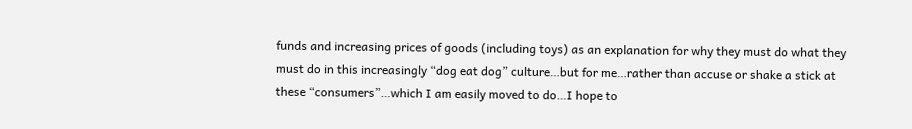funds and increasing prices of goods (including toys) as an explanation for why they must do what they must do in this increasingly “dog eat dog” culture…but for me…rather than accuse or shake a stick at these “consumers”…which I am easily moved to do…I hope to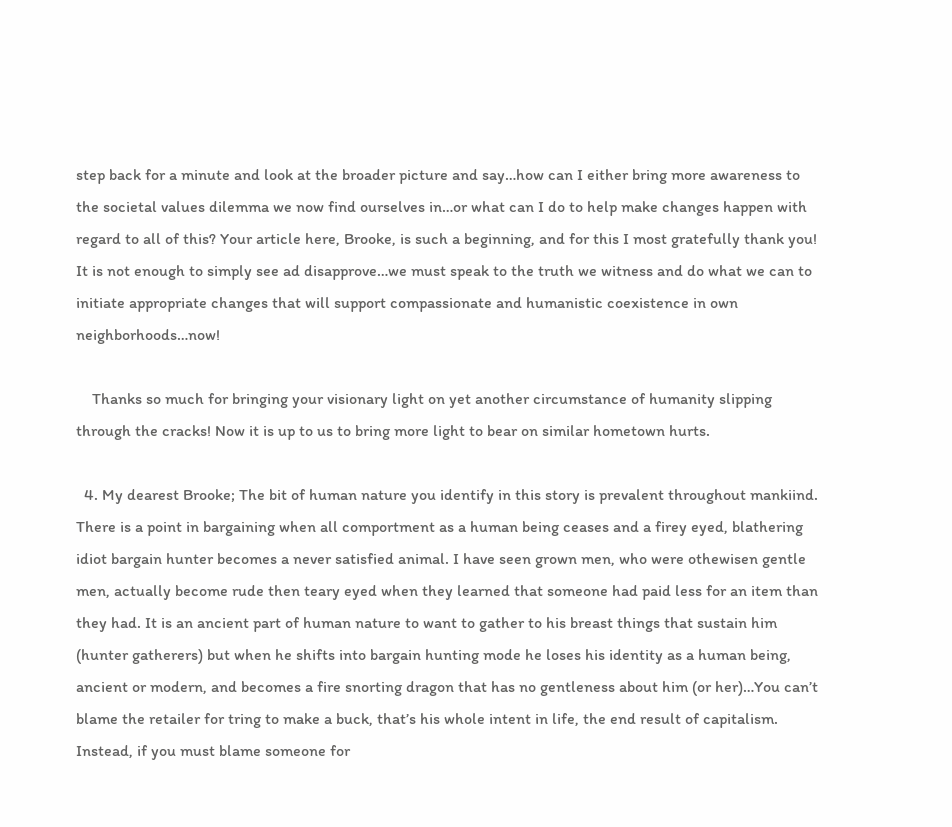step back for a minute and look at the broader picture and say…how can I either bring more awareness to the societal values dilemma we now find ourselves in…or what can I do to help make changes happen with regard to all of this? Your article here, Brooke, is such a beginning, and for this I most gratefully thank you! It is not enough to simply see ad disapprove…we must speak to the truth we witness and do what we can to initiate appropriate changes that will support compassionate and humanistic coexistence in own neighborhoods…now!

    Thanks so much for bringing your visionary light on yet another circumstance of humanity slipping through the cracks! Now it is up to us to bring more light to bear on similar hometown hurts.

  4. My dearest Brooke; The bit of human nature you identify in this story is prevalent throughout mankiind. There is a point in bargaining when all comportment as a human being ceases and a firey eyed, blathering idiot bargain hunter becomes a never satisfied animal. I have seen grown men, who were othewisen gentle men, actually become rude then teary eyed when they learned that someone had paid less for an item than they had. It is an ancient part of human nature to want to gather to his breast things that sustain him (hunter gatherers) but when he shifts into bargain hunting mode he loses his identity as a human being, ancient or modern, and becomes a fire snorting dragon that has no gentleness about him (or her)…You can’t blame the retailer for tring to make a buck, that’s his whole intent in life, the end result of capitalism. Instead, if you must blame someone for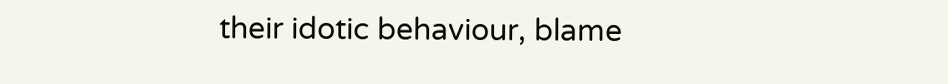their idotic behaviour, blame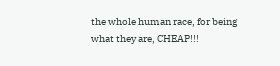the whole human race, for being what they are, CHEAP!!!